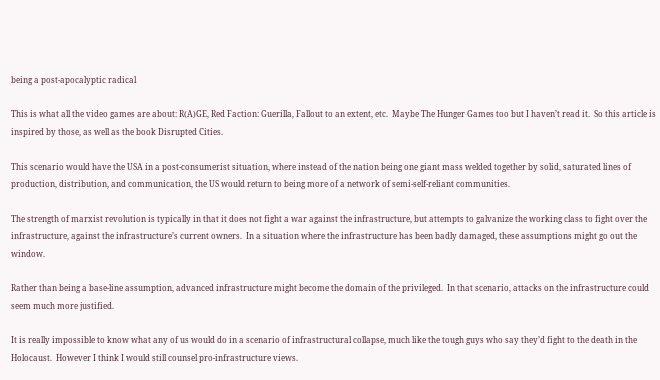being a post-apocalyptic radical

This is what all the video games are about: R(A)GE, Red Faction: Guerilla, Fallout to an extent, etc.  Maybe The Hunger Games too but I haven’t read it.  So this article is inspired by those, as well as the book Disrupted Cities.

This scenario would have the USA in a post-consumerist situation, where instead of the nation being one giant mass welded together by solid, saturated lines of production, distribution, and communication, the US would return to being more of a network of semi-self-reliant communities.

The strength of marxist revolution is typically in that it does not fight a war against the infrastructure, but attempts to galvanize the working class to fight over the infrastructure, against the infrastructure’s current owners.  In a situation where the infrastructure has been badly damaged, these assumptions might go out the window.

Rather than being a base-line assumption, advanced infrastructure might become the domain of the privileged.  In that scenario, attacks on the infrastructure could seem much more justified.

It is really impossible to know what any of us would do in a scenario of infrastructural collapse, much like the tough guys who say they’d fight to the death in the Holocaust.  However I think I would still counsel pro-infrastructure views.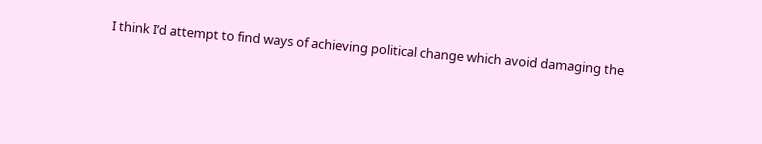I think I’d attempt to find ways of achieving political change which avoid damaging the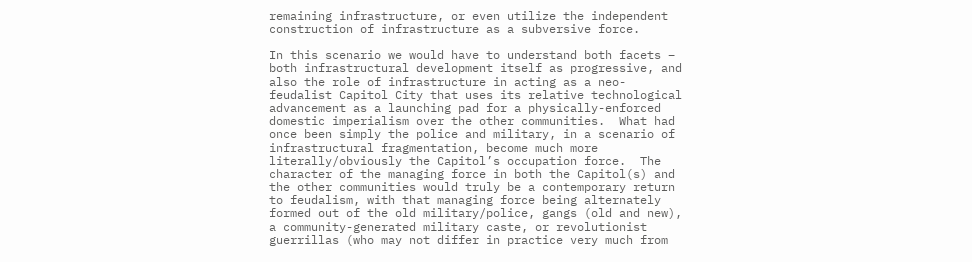remaining infrastructure, or even utilize the independent construction of infrastructure as a subversive force.

In this scenario we would have to understand both facets – both infrastructural development itself as progressive, and also the role of infrastructure in acting as a neo-feudalist Capitol City that uses its relative technological advancement as a launching pad for a physically-enforced domestic imperialism over the other communities.  What had once been simply the police and military, in a scenario of infrastructural fragmentation, become much more literally/obviously the Capitol’s occupation force.  The character of the managing force in both the Capitol(s) and the other communities would truly be a contemporary return to feudalism, with that managing force being alternately formed out of the old military/police, gangs (old and new), a community-generated military caste, or revolutionist guerrillas (who may not differ in practice very much from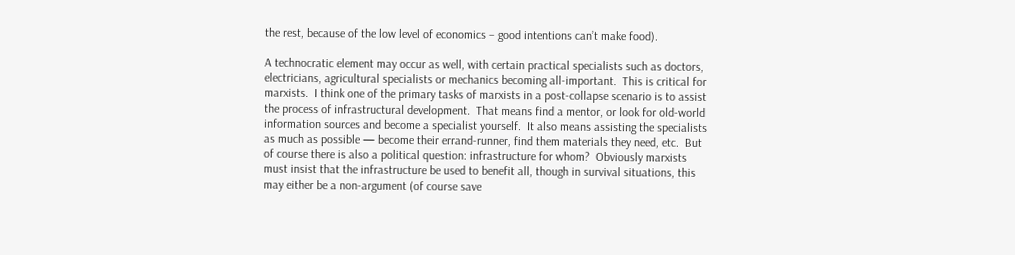the rest, because of the low level of economics – good intentions can’t make food).

A technocratic element may occur as well, with certain practical specialists such as doctors, electricians, agricultural specialists or mechanics becoming all-important.  This is critical for marxists.  I think one of the primary tasks of marxists in a post-collapse scenario is to assist the process of infrastructural development.  That means find a mentor, or look for old-world information sources and become a specialist yourself.  It also means assisting the specialists as much as possible — become their errand-runner, find them materials they need, etc.  But of course there is also a political question: infrastructure for whom?  Obviously marxists must insist that the infrastructure be used to benefit all, though in survival situations, this may either be a non-argument (of course save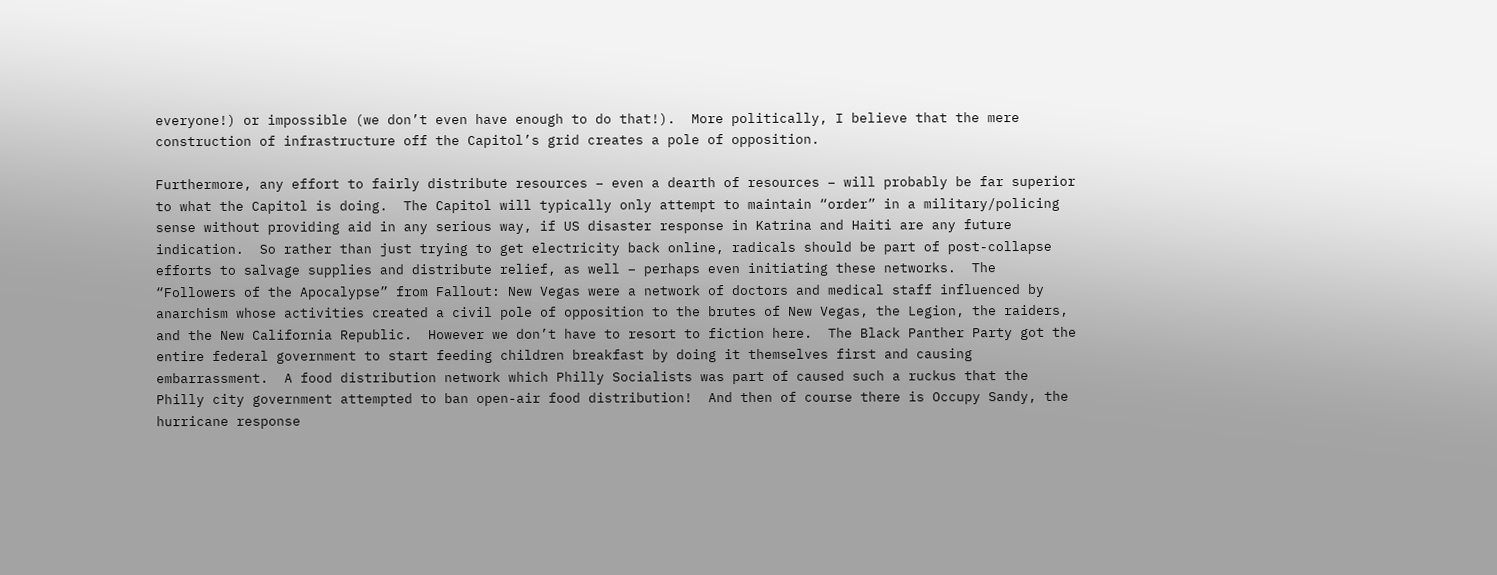everyone!) or impossible (we don’t even have enough to do that!).  More politically, I believe that the mere construction of infrastructure off the Capitol’s grid creates a pole of opposition.

Furthermore, any effort to fairly distribute resources – even a dearth of resources – will probably be far superior to what the Capitol is doing.  The Capitol will typically only attempt to maintain “order” in a military/policing sense without providing aid in any serious way, if US disaster response in Katrina and Haiti are any future indication.  So rather than just trying to get electricity back online, radicals should be part of post-collapse efforts to salvage supplies and distribute relief, as well – perhaps even initiating these networks.  The “Followers of the Apocalypse” from Fallout: New Vegas were a network of doctors and medical staff influenced by anarchism whose activities created a civil pole of opposition to the brutes of New Vegas, the Legion, the raiders, and the New California Republic.  However we don’t have to resort to fiction here.  The Black Panther Party got the entire federal government to start feeding children breakfast by doing it themselves first and causing embarrassment.  A food distribution network which Philly Socialists was part of caused such a ruckus that the Philly city government attempted to ban open-air food distribution!  And then of course there is Occupy Sandy, the hurricane response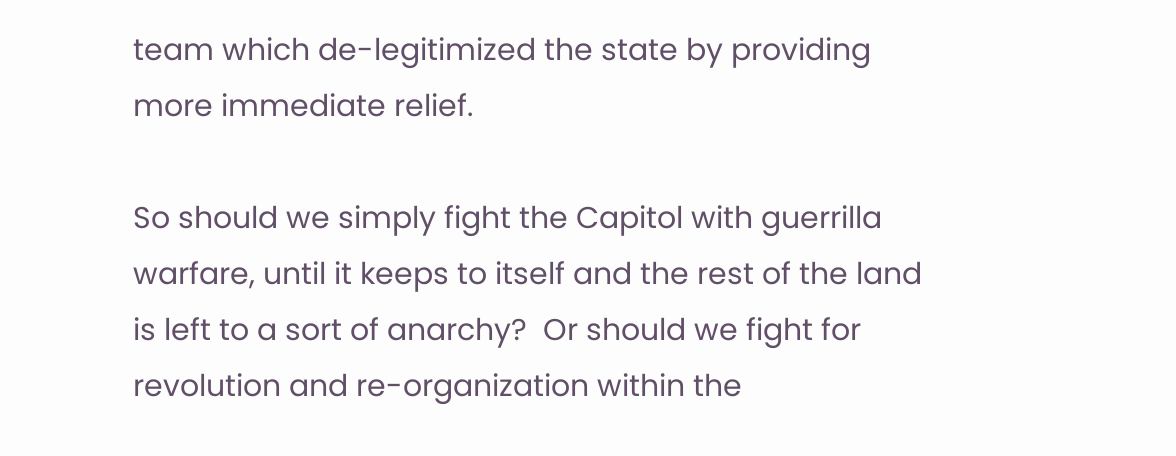team which de-legitimized the state by providing more immediate relief.

So should we simply fight the Capitol with guerrilla warfare, until it keeps to itself and the rest of the land is left to a sort of anarchy?  Or should we fight for revolution and re-organization within the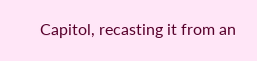Capitol, recasting it from an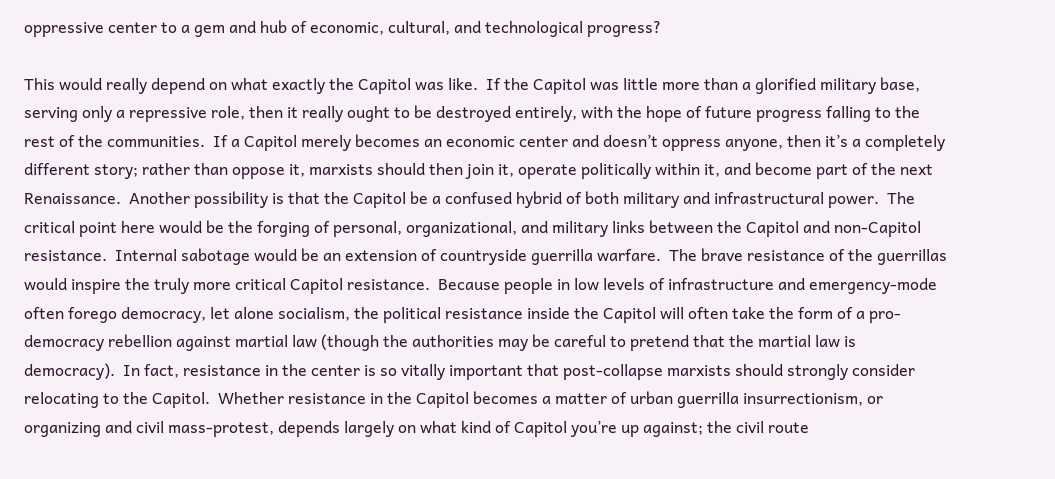oppressive center to a gem and hub of economic, cultural, and technological progress?

This would really depend on what exactly the Capitol was like.  If the Capitol was little more than a glorified military base, serving only a repressive role, then it really ought to be destroyed entirely, with the hope of future progress falling to the rest of the communities.  If a Capitol merely becomes an economic center and doesn’t oppress anyone, then it’s a completely different story; rather than oppose it, marxists should then join it, operate politically within it, and become part of the next Renaissance.  Another possibility is that the Capitol be a confused hybrid of both military and infrastructural power.  The critical point here would be the forging of personal, organizational, and military links between the Capitol and non-Capitol resistance.  Internal sabotage would be an extension of countryside guerrilla warfare.  The brave resistance of the guerrillas would inspire the truly more critical Capitol resistance.  Because people in low levels of infrastructure and emergency-mode often forego democracy, let alone socialism, the political resistance inside the Capitol will often take the form of a pro-democracy rebellion against martial law (though the authorities may be careful to pretend that the martial law is democracy).  In fact, resistance in the center is so vitally important that post-collapse marxists should strongly consider relocating to the Capitol.  Whether resistance in the Capitol becomes a matter of urban guerrilla insurrectionism, or organizing and civil mass-protest, depends largely on what kind of Capitol you’re up against; the civil route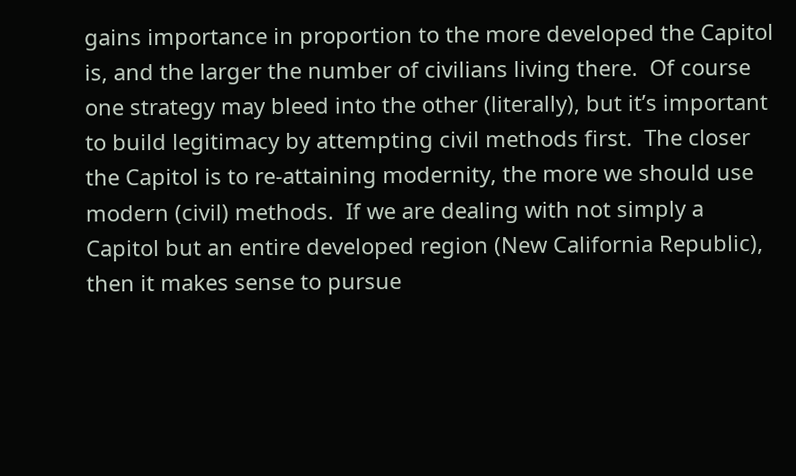gains importance in proportion to the more developed the Capitol is, and the larger the number of civilians living there.  Of course one strategy may bleed into the other (literally), but it’s important to build legitimacy by attempting civil methods first.  The closer the Capitol is to re-attaining modernity, the more we should use modern (civil) methods.  If we are dealing with not simply a Capitol but an entire developed region (New California Republic), then it makes sense to pursue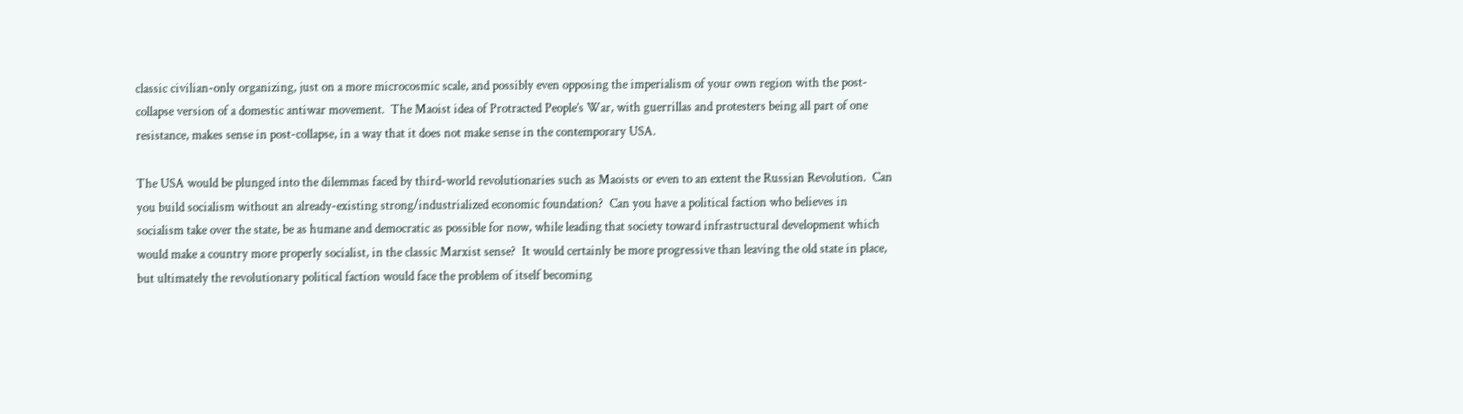classic civilian-only organizing, just on a more microcosmic scale, and possibly even opposing the imperialism of your own region with the post-collapse version of a domestic antiwar movement.  The Maoist idea of Protracted People’s War, with guerrillas and protesters being all part of one resistance, makes sense in post-collapse, in a way that it does not make sense in the contemporary USA.

The USA would be plunged into the dilemmas faced by third-world revolutionaries such as Maoists or even to an extent the Russian Revolution.  Can you build socialism without an already-existing strong/industrialized economic foundation?  Can you have a political faction who believes in socialism take over the state, be as humane and democratic as possible for now, while leading that society toward infrastructural development which would make a country more properly socialist, in the classic Marxist sense?  It would certainly be more progressive than leaving the old state in place, but ultimately the revolutionary political faction would face the problem of itself becoming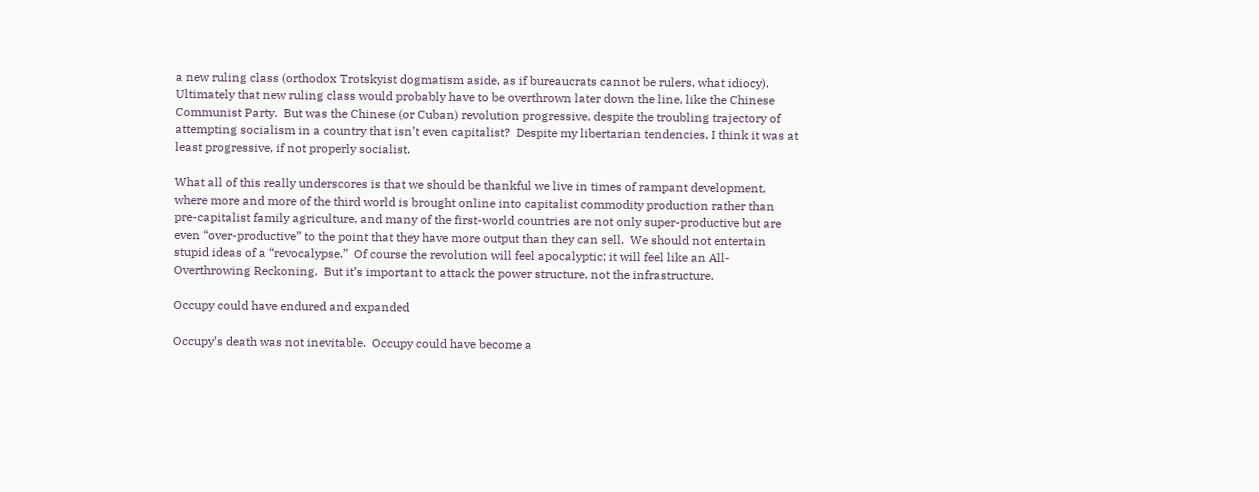a new ruling class (orthodox Trotskyist dogmatism aside, as if bureaucrats cannot be rulers, what idiocy).  Ultimately that new ruling class would probably have to be overthrown later down the line, like the Chinese Communist Party.  But was the Chinese (or Cuban) revolution progressive, despite the troubling trajectory of attempting socialism in a country that isn’t even capitalist?  Despite my libertarian tendencies, I think it was at least progressive, if not properly socialist.

What all of this really underscores is that we should be thankful we live in times of rampant development, where more and more of the third world is brought online into capitalist commodity production rather than pre-capitalist family agriculture, and many of the first-world countries are not only super-productive but are even “over-productive” to the point that they have more output than they can sell.  We should not entertain stupid ideas of a “revocalypse.”  Of course the revolution will feel apocalyptic; it will feel like an All-Overthrowing Reckoning.  But it’s important to attack the power structure, not the infrastructure.

Occupy could have endured and expanded

Occupy’s death was not inevitable.  Occupy could have become a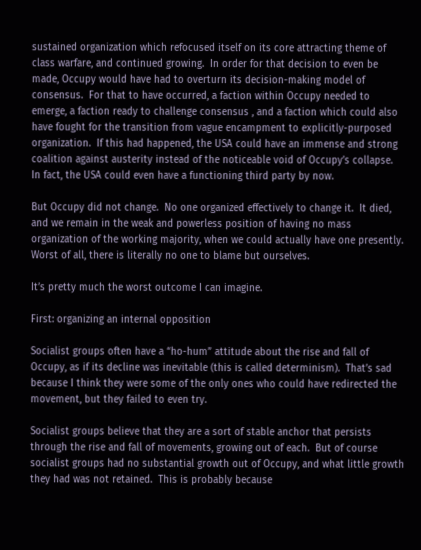sustained organization which refocused itself on its core attracting theme of class warfare, and continued growing.  In order for that decision to even be made, Occupy would have had to overturn its decision-making model of consensus.  For that to have occurred, a faction within Occupy needed to emerge, a faction ready to challenge consensus , and a faction which could also have fought for the transition from vague encampment to explicitly-purposed organization.  If this had happened, the USA could have an immense and strong coalition against austerity instead of the noticeable void of Occupy’s collapse.  In fact, the USA could even have a functioning third party by now.

But Occupy did not change.  No one organized effectively to change it.  It died, and we remain in the weak and powerless position of having no mass organization of the working majority, when we could actually have one presently.  Worst of all, there is literally no one to blame but ourselves.

It’s pretty much the worst outcome I can imagine.

First: organizing an internal opposition

Socialist groups often have a “ho-hum” attitude about the rise and fall of Occupy, as if its decline was inevitable (this is called determinism).  That’s sad because I think they were some of the only ones who could have redirected the movement, but they failed to even try.

Socialist groups believe that they are a sort of stable anchor that persists through the rise and fall of movements, growing out of each.  But of course socialist groups had no substantial growth out of Occupy, and what little growth they had was not retained.  This is probably because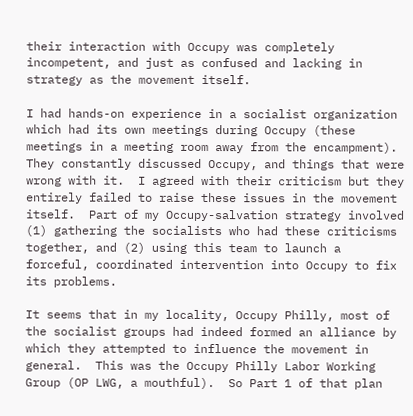their interaction with Occupy was completely incompetent, and just as confused and lacking in strategy as the movement itself.

I had hands-on experience in a socialist organization which had its own meetings during Occupy (these meetings in a meeting room away from the encampment).  They constantly discussed Occupy, and things that were wrong with it.  I agreed with their criticism but they entirely failed to raise these issues in the movement itself.  Part of my Occupy-salvation strategy involved (1) gathering the socialists who had these criticisms together, and (2) using this team to launch a forceful, coordinated intervention into Occupy to fix its problems.

It seems that in my locality, Occupy Philly, most of the socialist groups had indeed formed an alliance by which they attempted to influence the movement in general.  This was the Occupy Philly Labor Working Group (OP LWG, a mouthful).  So Part 1 of that plan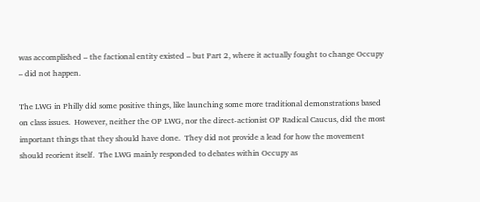was accomplished – the factional entity existed – but Part 2, where it actually fought to change Occupy – did not happen.

The LWG in Philly did some positive things, like launching some more traditional demonstrations based on class issues.  However, neither the OP LWG, nor the direct-actionist OP Radical Caucus, did the most important things that they should have done.  They did not provide a lead for how the movement should reorient itself.  The LWG mainly responded to debates within Occupy as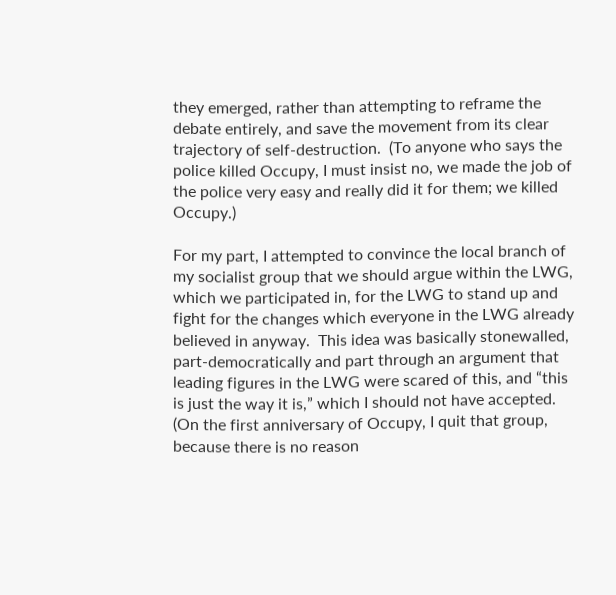they emerged, rather than attempting to reframe the debate entirely, and save the movement from its clear trajectory of self-destruction.  (To anyone who says the police killed Occupy, I must insist no, we made the job of the police very easy and really did it for them; we killed Occupy.)

For my part, I attempted to convince the local branch of my socialist group that we should argue within the LWG, which we participated in, for the LWG to stand up and fight for the changes which everyone in the LWG already believed in anyway.  This idea was basically stonewalled, part-democratically and part through an argument that leading figures in the LWG were scared of this, and “this is just the way it is,” which I should not have accepted.  (On the first anniversary of Occupy, I quit that group, because there is no reason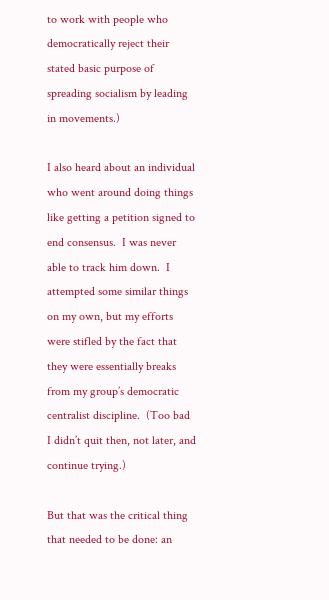to work with people who democratically reject their stated basic purpose of spreading socialism by leading in movements.)

I also heard about an individual who went around doing things like getting a petition signed to end consensus.  I was never able to track him down.  I attempted some similar things on my own, but my efforts were stifled by the fact that they were essentially breaks from my group’s democratic centralist discipline.  (Too bad I didn’t quit then, not later, and continue trying.)

But that was the critical thing that needed to be done: an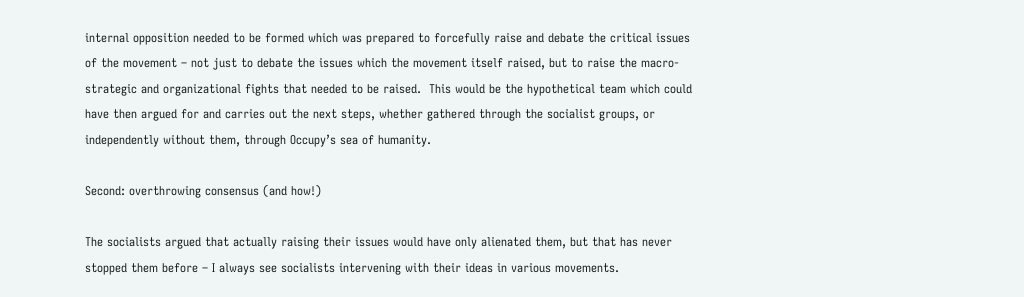internal opposition needed to be formed which was prepared to forcefully raise and debate the critical issues of the movement – not just to debate the issues which the movement itself raised, but to raise the macro-strategic and organizational fights that needed to be raised.  This would be the hypothetical team which could have then argued for and carries out the next steps, whether gathered through the socialist groups, or independently without them, through Occupy’s sea of humanity.

Second: overthrowing consensus (and how!)

The socialists argued that actually raising their issues would have only alienated them, but that has never stopped them before – I always see socialists intervening with their ideas in various movements.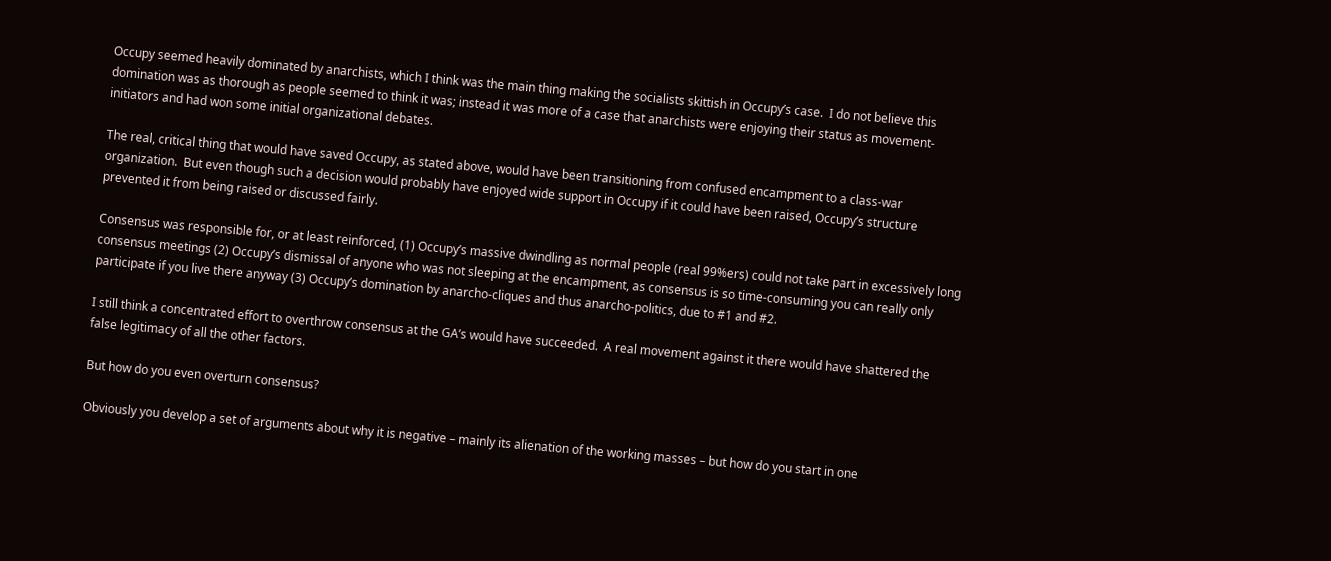Occupy seemed heavily dominated by anarchists, which I think was the main thing making the socialists skittish in Occupy’s case.  I do not believe this domination was as thorough as people seemed to think it was; instead it was more of a case that anarchists were enjoying their status as movement-initiators and had won some initial organizational debates.

The real, critical thing that would have saved Occupy, as stated above, would have been transitioning from confused encampment to a class-war organization.  But even though such a decision would probably have enjoyed wide support in Occupy if it could have been raised, Occupy’s structure prevented it from being raised or discussed fairly.

Consensus was responsible for, or at least reinforced, (1) Occupy’s massive dwindling as normal people (real 99%ers) could not take part in excessively long consensus meetings (2) Occupy’s dismissal of anyone who was not sleeping at the encampment, as consensus is so time-consuming you can really only participate if you live there anyway (3) Occupy’s domination by anarcho-cliques and thus anarcho-politics, due to #1 and #2.

I still think a concentrated effort to overthrow consensus at the GA’s would have succeeded.  A real movement against it there would have shattered the false legitimacy of all the other factors.

But how do you even overturn consensus?

Obviously you develop a set of arguments about why it is negative – mainly its alienation of the working masses – but how do you start in one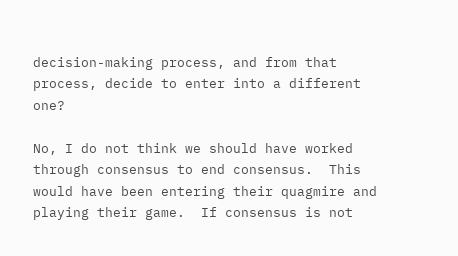decision-making process, and from that process, decide to enter into a different one?

No, I do not think we should have worked through consensus to end consensus.  This would have been entering their quagmire and playing their game.  If consensus is not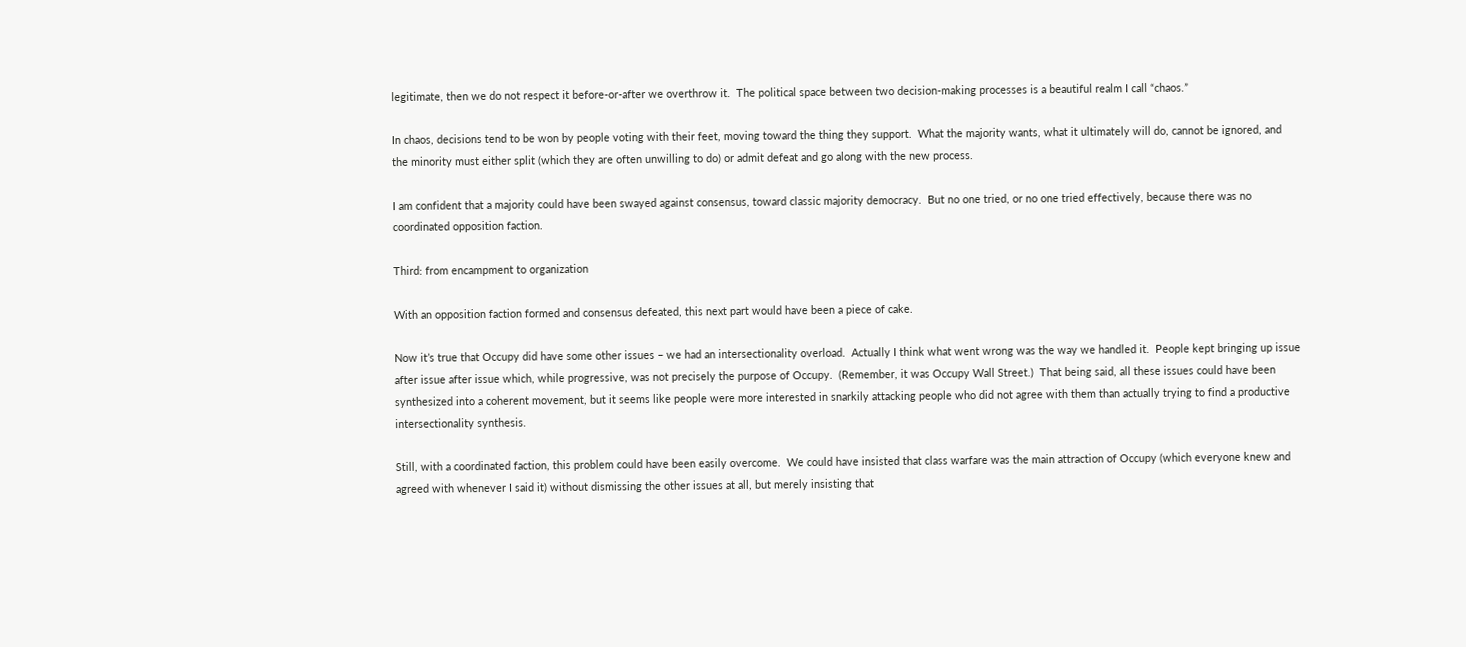legitimate, then we do not respect it before-or-after we overthrow it.  The political space between two decision-making processes is a beautiful realm I call “chaos.”

In chaos, decisions tend to be won by people voting with their feet, moving toward the thing they support.  What the majority wants, what it ultimately will do, cannot be ignored, and the minority must either split (which they are often unwilling to do) or admit defeat and go along with the new process.

I am confident that a majority could have been swayed against consensus, toward classic majority democracy.  But no one tried, or no one tried effectively, because there was no coordinated opposition faction.

Third: from encampment to organization

With an opposition faction formed and consensus defeated, this next part would have been a piece of cake.

Now it’s true that Occupy did have some other issues – we had an intersectionality overload.  Actually I think what went wrong was the way we handled it.  People kept bringing up issue after issue after issue which, while progressive, was not precisely the purpose of Occupy.  (Remember, it was Occupy Wall Street.)  That being said, all these issues could have been synthesized into a coherent movement, but it seems like people were more interested in snarkily attacking people who did not agree with them than actually trying to find a productive intersectionality synthesis.

Still, with a coordinated faction, this problem could have been easily overcome.  We could have insisted that class warfare was the main attraction of Occupy (which everyone knew and agreed with whenever I said it) without dismissing the other issues at all, but merely insisting that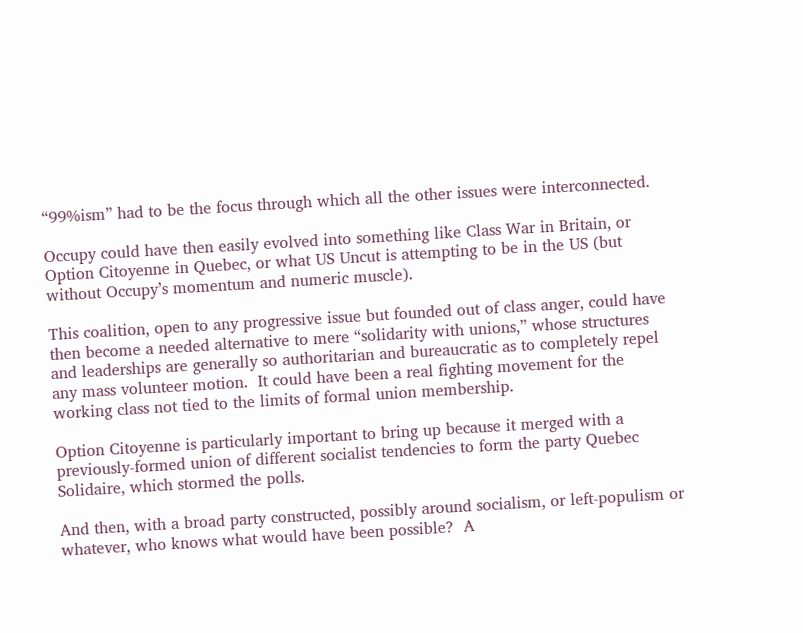“99%ism” had to be the focus through which all the other issues were interconnected.

Occupy could have then easily evolved into something like Class War in Britain, or Option Citoyenne in Quebec, or what US Uncut is attempting to be in the US (but without Occupy’s momentum and numeric muscle).

This coalition, open to any progressive issue but founded out of class anger, could have then become a needed alternative to mere “solidarity with unions,” whose structures and leaderships are generally so authoritarian and bureaucratic as to completely repel any mass volunteer motion.  It could have been a real fighting movement for the working class not tied to the limits of formal union membership.

Option Citoyenne is particularly important to bring up because it merged with a previously-formed union of different socialist tendencies to form the party Quebec Solidaire, which stormed the polls.

And then, with a broad party constructed, possibly around socialism, or left-populism or whatever, who knows what would have been possible?  A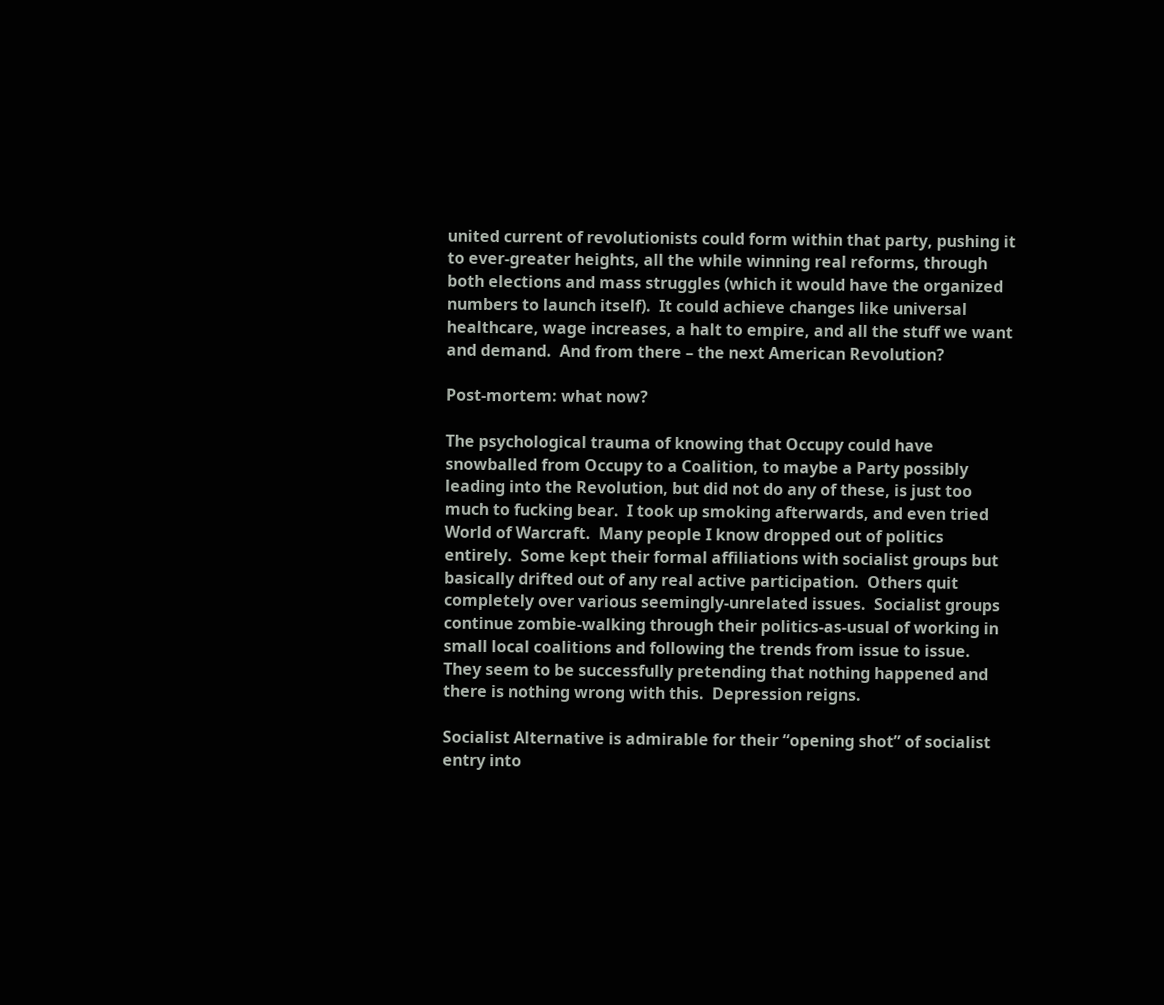united current of revolutionists could form within that party, pushing it to ever-greater heights, all the while winning real reforms, through both elections and mass struggles (which it would have the organized numbers to launch itself).  It could achieve changes like universal healthcare, wage increases, a halt to empire, and all the stuff we want and demand.  And from there – the next American Revolution?

Post-mortem: what now?

The psychological trauma of knowing that Occupy could have snowballed from Occupy to a Coalition, to maybe a Party possibly leading into the Revolution, but did not do any of these, is just too much to fucking bear.  I took up smoking afterwards, and even tried World of Warcraft.  Many people I know dropped out of politics entirely.  Some kept their formal affiliations with socialist groups but basically drifted out of any real active participation.  Others quit completely over various seemingly-unrelated issues.  Socialist groups continue zombie-walking through their politics-as-usual of working in small local coalitions and following the trends from issue to issue.  They seem to be successfully pretending that nothing happened and there is nothing wrong with this.  Depression reigns.

Socialist Alternative is admirable for their “opening shot” of socialist entry into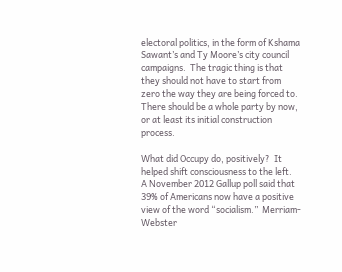electoral politics, in the form of Kshama Sawant’s and Ty Moore’s city council campaigns.  The tragic thing is that they should not have to start from zero the way they are being forced to.  There should be a whole party by now, or at least its initial construction process.

What did Occupy do, positively?  It helped shift consciousness to the left.  A November 2012 Gallup poll said that 39% of Americans now have a positive view of the word “socialism.”  Merriam-Webster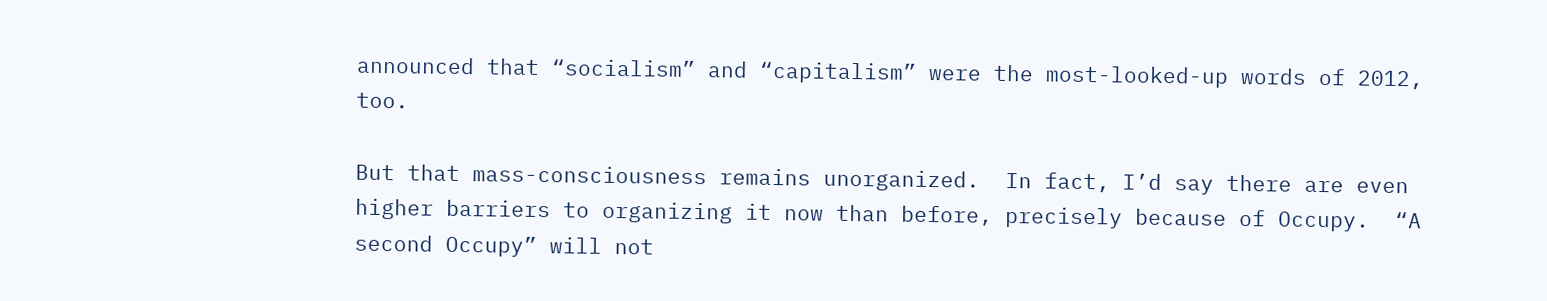announced that “socialism” and “capitalism” were the most-looked-up words of 2012, too.

But that mass-consciousness remains unorganized.  In fact, I’d say there are even higher barriers to organizing it now than before, precisely because of Occupy.  “A second Occupy” will not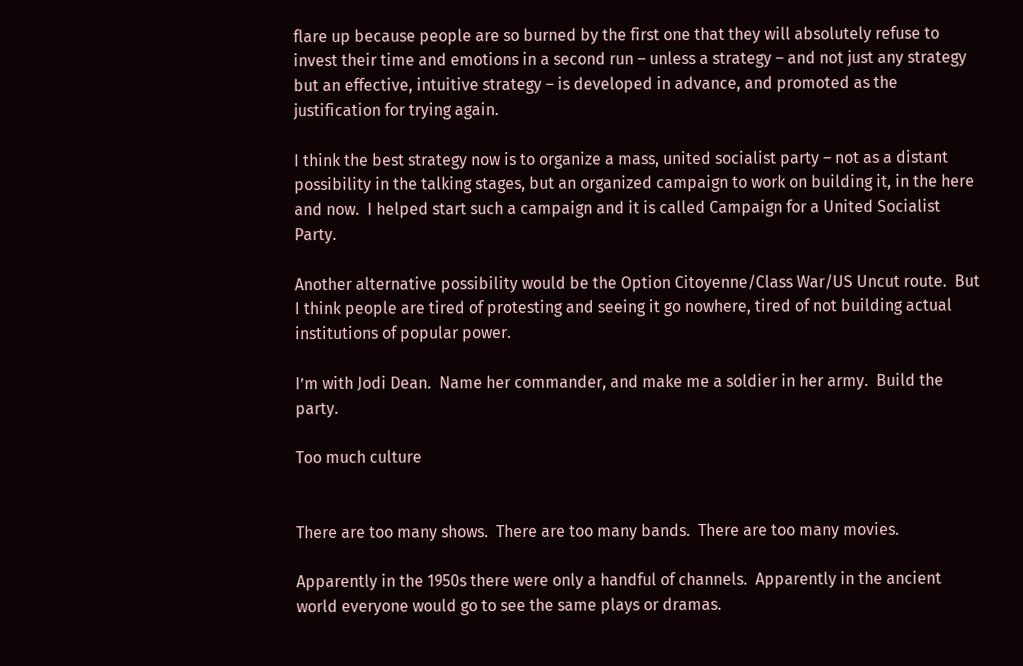flare up because people are so burned by the first one that they will absolutely refuse to invest their time and emotions in a second run – unless a strategy – and not just any strategy but an effective, intuitive strategy – is developed in advance, and promoted as the justification for trying again.

I think the best strategy now is to organize a mass, united socialist party – not as a distant possibility in the talking stages, but an organized campaign to work on building it, in the here and now.  I helped start such a campaign and it is called Campaign for a United Socialist Party.

Another alternative possibility would be the Option Citoyenne/Class War/US Uncut route.  But I think people are tired of protesting and seeing it go nowhere, tired of not building actual institutions of popular power.

I’m with Jodi Dean.  Name her commander, and make me a soldier in her army.  Build the party.

Too much culture


There are too many shows.  There are too many bands.  There are too many movies.

Apparently in the 1950s there were only a handful of channels.  Apparently in the ancient world everyone would go to see the same plays or dramas.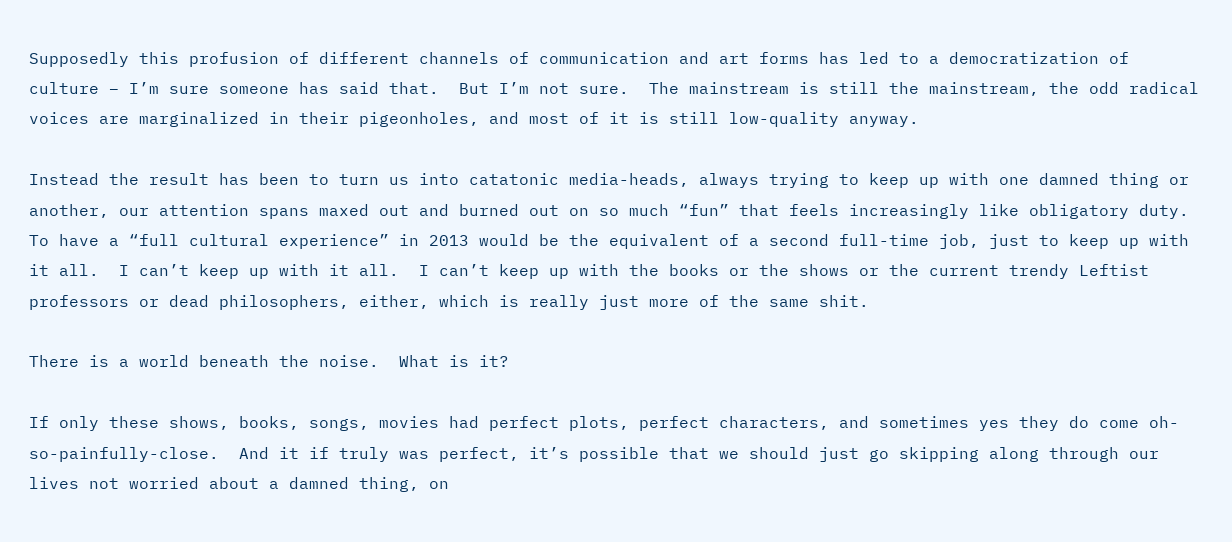Supposedly this profusion of different channels of communication and art forms has led to a democratization of culture – I’m sure someone has said that.  But I’m not sure.  The mainstream is still the mainstream, the odd radical voices are marginalized in their pigeonholes, and most of it is still low-quality anyway.

Instead the result has been to turn us into catatonic media-heads, always trying to keep up with one damned thing or another, our attention spans maxed out and burned out on so much “fun” that feels increasingly like obligatory duty.  To have a “full cultural experience” in 2013 would be the equivalent of a second full-time job, just to keep up with it all.  I can’t keep up with it all.  I can’t keep up with the books or the shows or the current trendy Leftist professors or dead philosophers, either, which is really just more of the same shit.

There is a world beneath the noise.  What is it?

If only these shows, books, songs, movies had perfect plots, perfect characters, and sometimes yes they do come oh-so-painfully-close.  And it if truly was perfect, it’s possible that we should just go skipping along through our lives not worried about a damned thing, on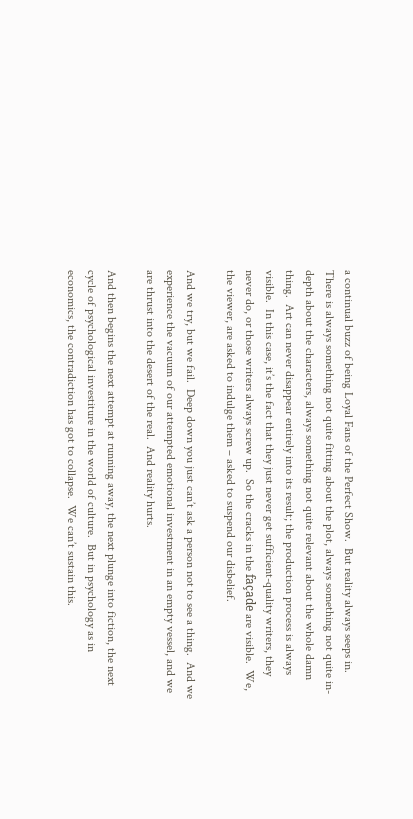a continual buzz of being Loyal Fans of the Perfect Show.  But reality always seeps in.  There is always something not quite fitting about the plot, always something not quite in-depth about the characters, always something not quite relevant about the whole damn thing.  Art can never disappear entirely into its result; the production process is always visible.  In this case, it’s the fact that they just never get sufficient-quality writers, they never do, or those writers always screw up.  So the cracks in the façade are visible.  We, the viewer, are asked to indulge them – asked to suspend our disbelief.

And we try, but we fail.  Deep down you just can’t ask a person not to see a thing.  And we experience the vacuum of our attempted emotional investment in an empty vessel, and we are thrust into the desert of the real.  And reality hurts.

And then begins the next attempt at running away, the next plunge into fiction, the next cycle of psychological investiture in the world of culture.  But in psychology as in economics, the contradiction has got to collapse.  We can’t sustain this.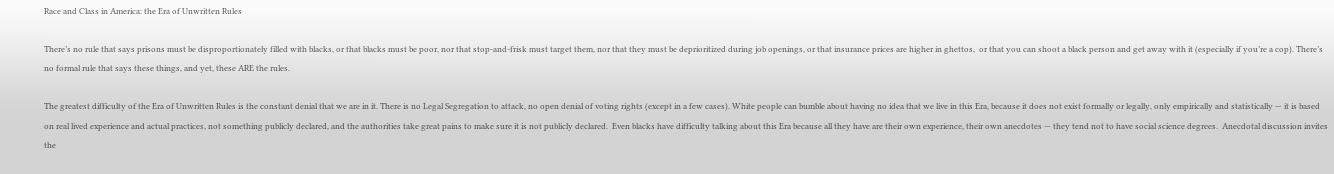Race and Class in America: the Era of Unwritten Rules

There’s no rule that says prisons must be disproportionately filled with blacks, or that blacks must be poor, nor that stop-and-frisk must target them, nor that they must be deprioritized during job openings, or that insurance prices are higher in ghettos,  or that you can shoot a black person and get away with it (especially if you’re a cop). There’s no formal rule that says these things, and yet, these ARE the rules.

The greatest difficulty of the Era of Unwritten Rules is the constant denial that we are in it. There is no Legal Segregation to attack, no open denial of voting rights (except in a few cases). White people can bumble about having no idea that we live in this Era, because it does not exist formally or legally, only empirically and statistically — it is based on real lived experience and actual practices, not something publicly declared, and the authorities take great pains to make sure it is not publicly declared.  Even blacks have difficulty talking about this Era because all they have are their own experience, their own anecdotes — they tend not to have social science degrees.  Anecdotal discussion invites the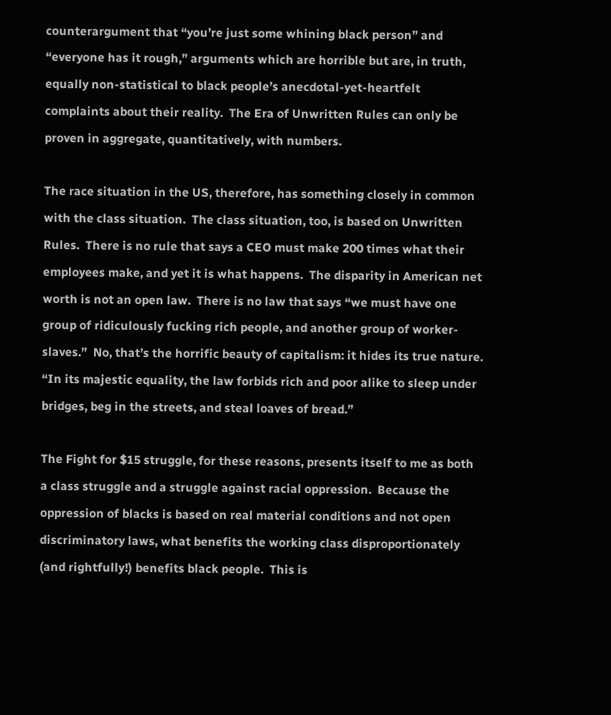counterargument that “you’re just some whining black person” and “everyone has it rough,” arguments which are horrible but are, in truth, equally non-statistical to black people’s anecdotal-yet-heartfelt complaints about their reality.  The Era of Unwritten Rules can only be proven in aggregate, quantitatively, with numbers.

The race situation in the US, therefore, has something closely in common with the class situation.  The class situation, too, is based on Unwritten Rules.  There is no rule that says a CEO must make 200 times what their employees make, and yet it is what happens.  The disparity in American net worth is not an open law.  There is no law that says “we must have one group of ridiculously fucking rich people, and another group of worker-slaves.”  No, that’s the horrific beauty of capitalism: it hides its true nature.  “In its majestic equality, the law forbids rich and poor alike to sleep under bridges, beg in the streets, and steal loaves of bread.”

The Fight for $15 struggle, for these reasons, presents itself to me as both a class struggle and a struggle against racial oppression.  Because the oppression of blacks is based on real material conditions and not open discriminatory laws, what benefits the working class disproportionately (and rightfully!) benefits black people.  This is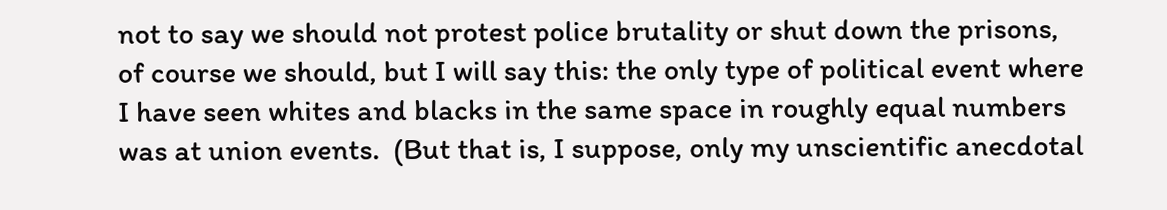not to say we should not protest police brutality or shut down the prisons, of course we should, but I will say this: the only type of political event where I have seen whites and blacks in the same space in roughly equal numbers was at union events.  (But that is, I suppose, only my unscientific anecdotal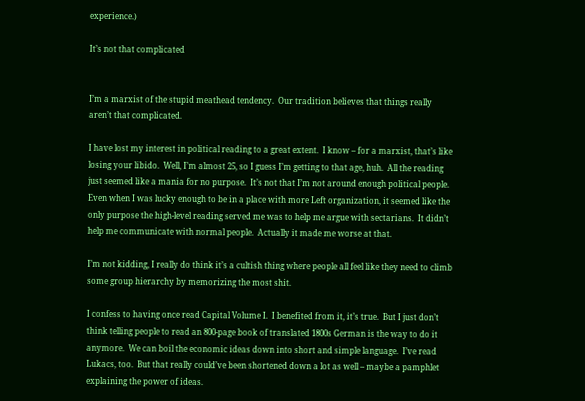experience.)

It’s not that complicated


I’m a marxist of the stupid meathead tendency.  Our tradition believes that things really aren’t that complicated.

I have lost my interest in political reading to a great extent.  I know – for a marxist, that’s like losing your libido.  Well, I’m almost 25, so I guess I’m getting to that age, huh.  All the reading just seemed like a mania for no purpose.  It’s not that I’m not around enough political people.  Even when I was lucky enough to be in a place with more Left organization, it seemed like the only purpose the high-level reading served me was to help me argue with sectarians.  It didn’t help me communicate with normal people.  Actually it made me worse at that.

I’m not kidding, I really do think it’s a cultish thing where people all feel like they need to climb some group hierarchy by memorizing the most shit.

I confess to having once read Capital Volume I.  I benefited from it, it’s true.  But I just don’t think telling people to read an 800-page book of translated 1800s German is the way to do it anymore.  We can boil the economic ideas down into short and simple language.  I’ve read Lukacs, too.  But that really could’ve been shortened down a lot as well – maybe a pamphlet explaining the power of ideas.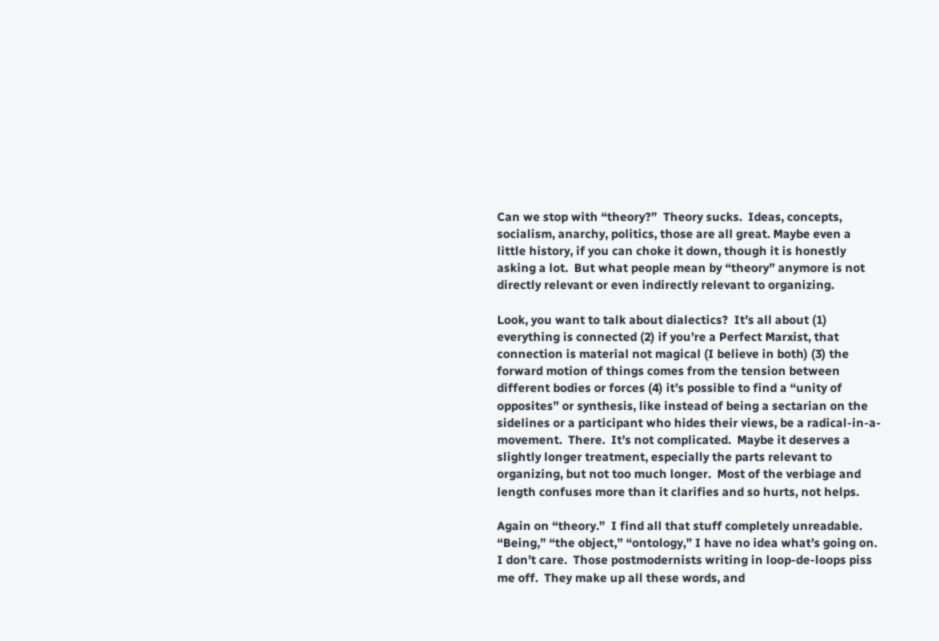Can we stop with “theory?”  Theory sucks.  Ideas, concepts, socialism, anarchy, politics, those are all great. Maybe even a little history, if you can choke it down, though it is honestly asking a lot.  But what people mean by “theory” anymore is not directly relevant or even indirectly relevant to organizing.

Look, you want to talk about dialectics?  It’s all about (1) everything is connected (2) if you’re a Perfect Marxist, that connection is material not magical (I believe in both) (3) the forward motion of things comes from the tension between different bodies or forces (4) it’s possible to find a “unity of opposites” or synthesis, like instead of being a sectarian on the sidelines or a participant who hides their views, be a radical-in-a-movement.  There.  It’s not complicated.  Maybe it deserves a slightly longer treatment, especially the parts relevant to organizing, but not too much longer.  Most of the verbiage and length confuses more than it clarifies and so hurts, not helps.

Again on “theory.”  I find all that stuff completely unreadable.  “Being,” “the object,” “ontology,” I have no idea what’s going on.  I don’t care.  Those postmodernists writing in loop-de-loops piss me off.  They make up all these words, and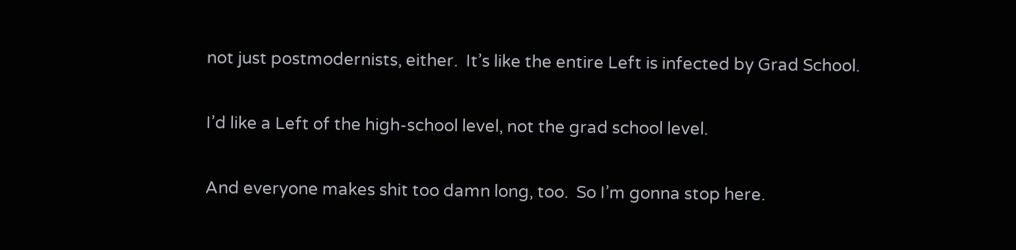not just postmodernists, either.  It’s like the entire Left is infected by Grad School.

I’d like a Left of the high-school level, not the grad school level.

And everyone makes shit too damn long, too.  So I’m gonna stop here.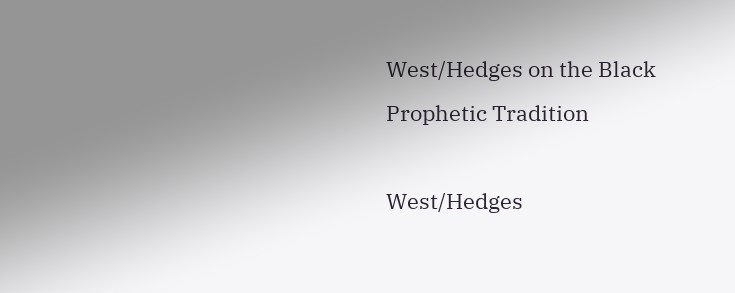West/Hedges on the Black Prophetic Tradition

West/Hedges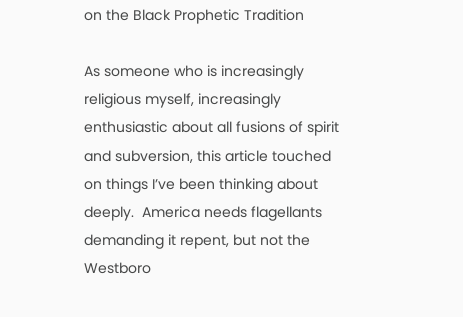on the Black Prophetic Tradition

As someone who is increasingly religious myself, increasingly enthusiastic about all fusions of spirit and subversion, this article touched on things I’ve been thinking about deeply.  America needs flagellants demanding it repent, but not the Westboro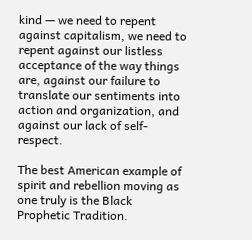kind — we need to repent against capitalism, we need to repent against our listless acceptance of the way things are, against our failure to translate our sentiments into action and organization, and against our lack of self-respect.

The best American example of spirit and rebellion moving as one truly is the Black Prophetic Tradition.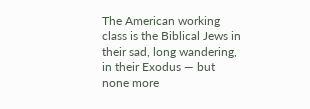The American working class is the Biblical Jews in their sad, long wandering, in their Exodus — but none more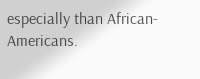especially than African-Americans.